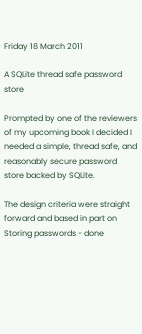Friday 18 March 2011

A SQLite thread safe password store

Prompted by one of the reviewers of my upcoming book I decided I needed a simple, thread safe, and reasonably secure password store backed by SQLite.

The design criteria were straight forward and based in part on Storing passwords - done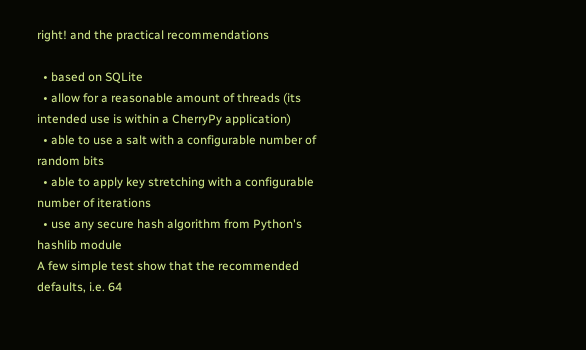right! and the practical recommendations

  • based on SQLite
  • allow for a reasonable amount of threads (its intended use is within a CherryPy application)
  • able to use a salt with a configurable number of random bits
  • able to apply key stretching with a configurable number of iterations
  • use any secure hash algorithm from Python's hashlib module
A few simple test show that the recommended defaults, i.e. 64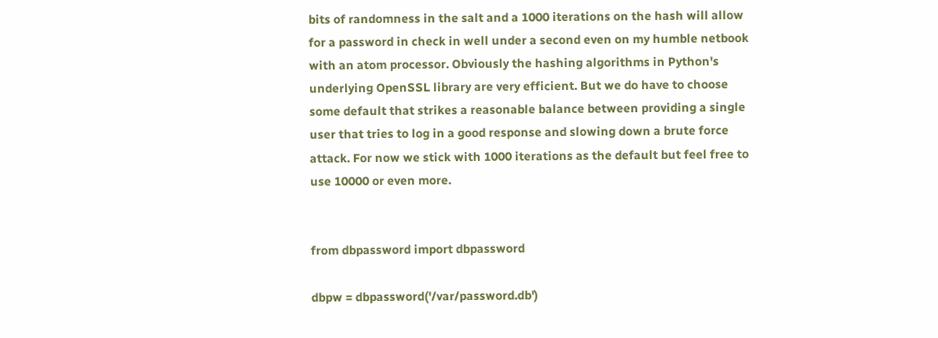bits of randomness in the salt and a 1000 iterations on the hash will allow for a password in check in well under a second even on my humble netbook with an atom processor. Obviously the hashing algorithms in Python's underlying OpenSSL library are very efficient. But we do have to choose some default that strikes a reasonable balance between providing a single user that tries to log in a good response and slowing down a brute force attack. For now we stick with 1000 iterations as the default but feel free to use 10000 or even more.


from dbpassword import dbpassword

dbpw = dbpassword('/var/password.db')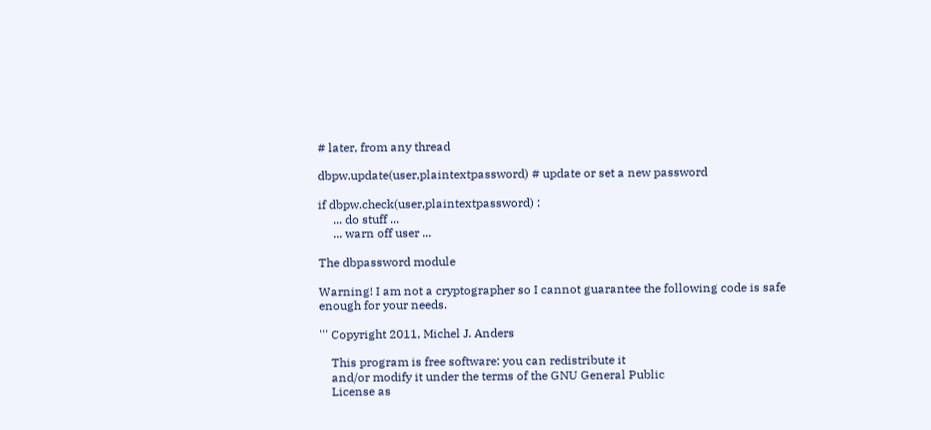# later, from any thread

dbpw.update(user,plaintextpassword) # update or set a new password

if dbpw.check(user,plaintextpassword) :
     ... do stuff ...
     ... warn off user ...

The dbpassword module

Warning! I am not a cryptographer so I cannot guarantee the following code is safe enough for your needs.

''' Copyright 2011, Michel J. Anders

    This program is free software: you can redistribute it
    and/or modify it under the terms of the GNU General Public
    License as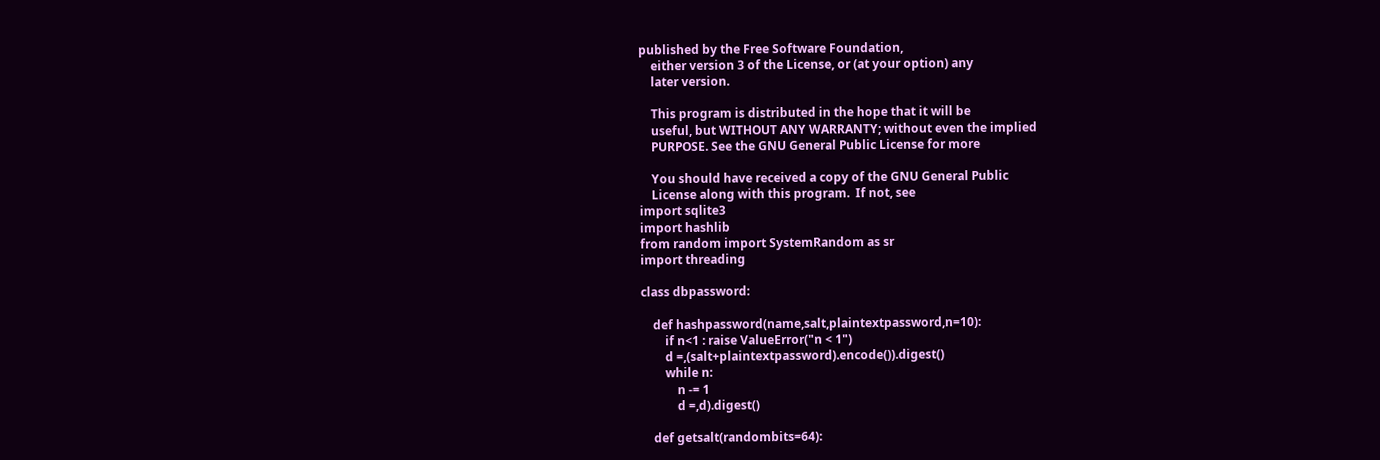published by the Free Software Foundation,
    either version 3 of the License, or (at your option) any
    later version.

    This program is distributed in the hope that it will be
    useful, but WITHOUT ANY WARRANTY; without even the implied
    PURPOSE. See the GNU General Public License for more

    You should have received a copy of the GNU General Public
    License along with this program.  If not, see
import sqlite3
import hashlib
from random import SystemRandom as sr
import threading

class dbpassword:

    def hashpassword(name,salt,plaintextpassword,n=10):
        if n<1 : raise ValueError("n < 1")
        d =,(salt+plaintextpassword).encode()).digest()
        while n:
            n -= 1
            d =,d).digest()

    def getsalt(randombits=64):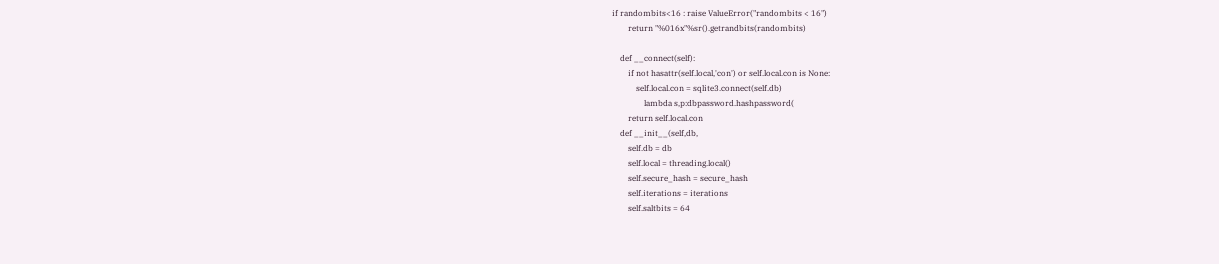if randombits<16 : raise ValueError("randombits < 16")
        return "%016x"%sr().getrandbits(randombits)

    def __connect(self):
        if not hasattr(self.local,'con') or self.local.con is None:
            self.local.con = sqlite3.connect(self.db)
                lambda s,p:dbpassword.hashpassword(
        return self.local.con
    def __init__(self,db,
        self.db = db
        self.local = threading.local()
        self.secure_hash = secure_hash
        self.iterations = iterations
        self.saltbits = 64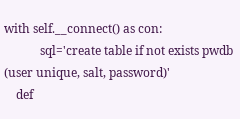with self.__connect() as con:
            sql='create table if not exists pwdb (user unique, salt, password)'
    def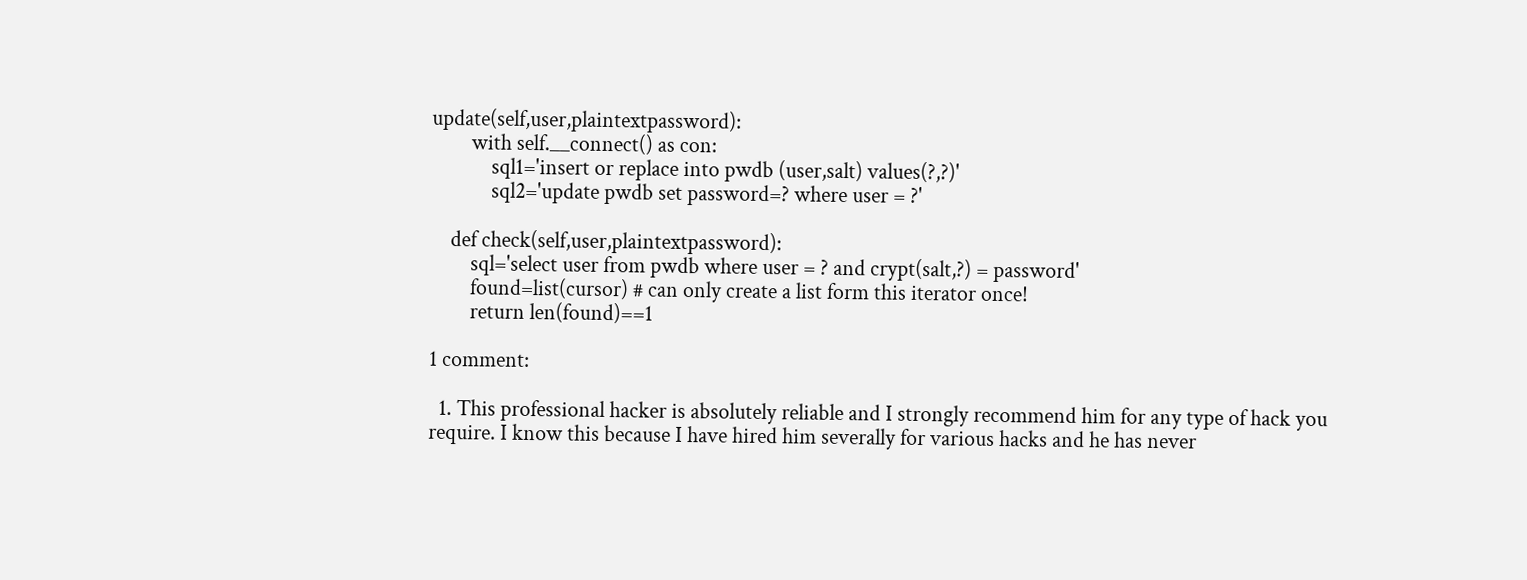update(self,user,plaintextpassword):
        with self.__connect() as con:
            sql1='insert or replace into pwdb (user,salt) values(?,?)'
            sql2='update pwdb set password=? where user = ?'

    def check(self,user,plaintextpassword):
        sql='select user from pwdb where user = ? and crypt(salt,?) = password'
        found=list(cursor) # can only create a list form this iterator once!
        return len(found)==1

1 comment:

  1. This professional hacker is absolutely reliable and I strongly recommend him for any type of hack you require. I know this because I have hired him severally for various hacks and he has never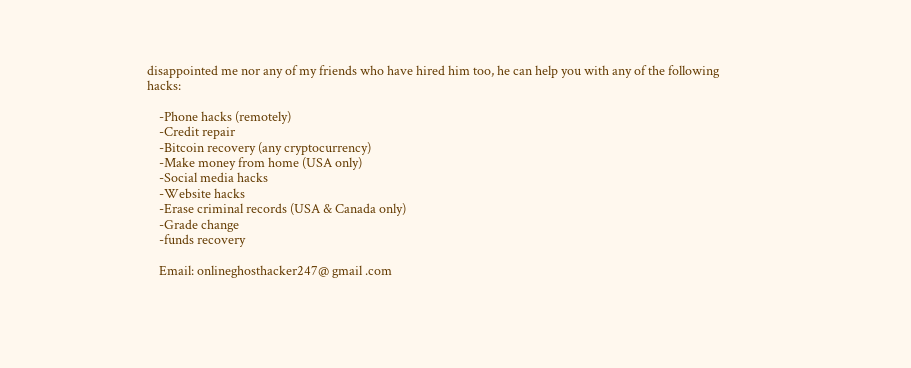disappointed me nor any of my friends who have hired him too, he can help you with any of the following hacks:

    -Phone hacks (remotely)
    -Credit repair
    -Bitcoin recovery (any cryptocurrency)
    -Make money from home (USA only)
    -Social media hacks
    -Website hacks
    -Erase criminal records (USA & Canada only)
    -Grade change
    -funds recovery

    Email: onlineghosthacker247@ gmail .com